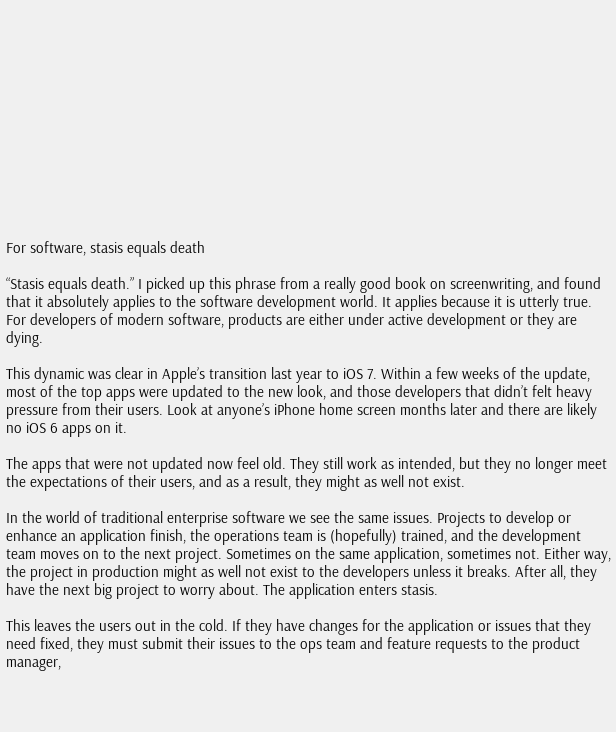For software, stasis equals death

“Stasis equals death.” I picked up this phrase from a really good book on screenwriting, and found that it absolutely applies to the software development world. It applies because it is utterly true. For developers of modern software, products are either under active development or they are dying.

This dynamic was clear in Apple’s transition last year to iOS 7. Within a few weeks of the update, most of the top apps were updated to the new look, and those developers that didn’t felt heavy pressure from their users. Look at anyone’s iPhone home screen months later and there are likely no iOS 6 apps on it.

The apps that were not updated now feel old. They still work as intended, but they no longer meet the expectations of their users, and as a result, they might as well not exist.

In the world of traditional enterprise software we see the same issues. Projects to develop or enhance an application finish, the operations team is (hopefully) trained, and the development team moves on to the next project. Sometimes on the same application, sometimes not. Either way, the project in production might as well not exist to the developers unless it breaks. After all, they have the next big project to worry about. The application enters stasis.

This leaves the users out in the cold. If they have changes for the application or issues that they need fixed, they must submit their issues to the ops team and feature requests to the product manager,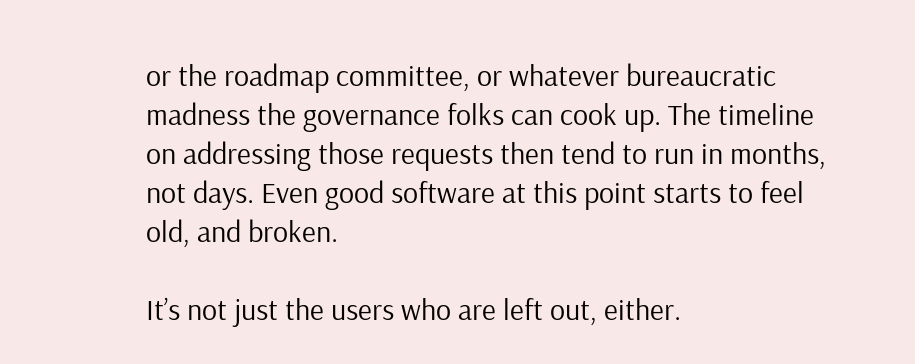or the roadmap committee, or whatever bureaucratic madness the governance folks can cook up. The timeline on addressing those requests then tend to run in months, not days. Even good software at this point starts to feel old, and broken.

It’s not just the users who are left out, either.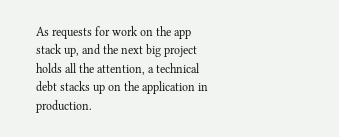As requests for work on the app stack up, and the next big project holds all the attention, a technical debt stacks up on the application in production.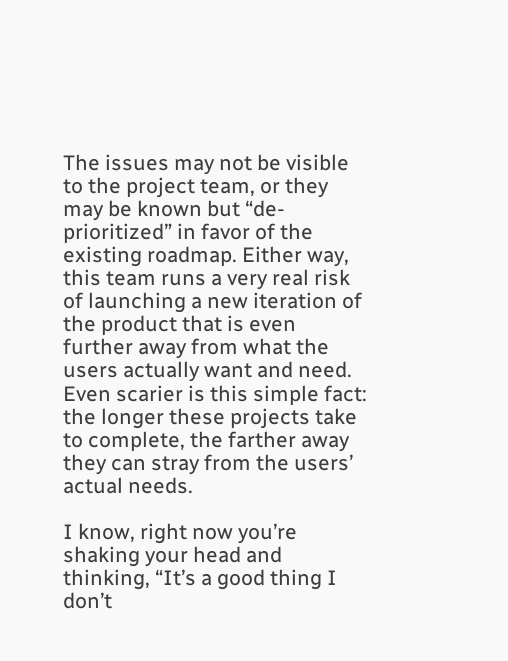The issues may not be visible to the project team, or they may be known but “de-prioritized” in favor of the existing roadmap. Either way, this team runs a very real risk of launching a new iteration of the product that is even further away from what the users actually want and need. Even scarier is this simple fact: the longer these projects take to complete, the farther away they can stray from the users’ actual needs.

I know, right now you’re shaking your head and thinking, “It’s a good thing I don’t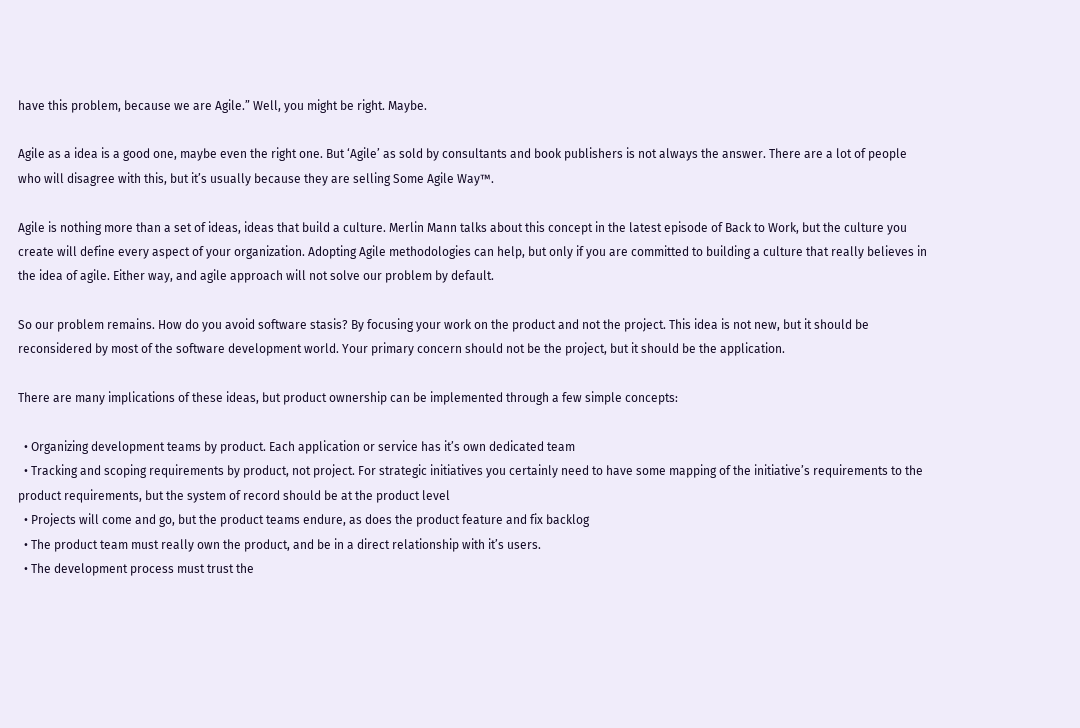have this problem, because we are Agile.” Well, you might be right. Maybe.

Agile as a idea is a good one, maybe even the right one. But ‘Agile’ as sold by consultants and book publishers is not always the answer. There are a lot of people who will disagree with this, but it’s usually because they are selling Some Agile Way™.

Agile is nothing more than a set of ideas, ideas that build a culture. Merlin Mann talks about this concept in the latest episode of Back to Work, but the culture you create will define every aspect of your organization. Adopting Agile methodologies can help, but only if you are committed to building a culture that really believes in the idea of agile. Either way, and agile approach will not solve our problem by default.

So our problem remains. How do you avoid software stasis? By focusing your work on the product and not the project. This idea is not new, but it should be reconsidered by most of the software development world. Your primary concern should not be the project, but it should be the application.

There are many implications of these ideas, but product ownership can be implemented through a few simple concepts:

  • Organizing development teams by product. Each application or service has it’s own dedicated team
  • Tracking and scoping requirements by product, not project. For strategic initiatives you certainly need to have some mapping of the initiative’s requirements to the product requirements, but the system of record should be at the product level
  • Projects will come and go, but the product teams endure, as does the product feature and fix backlog
  • The product team must really own the product, and be in a direct relationship with it’s users.
  • The development process must trust the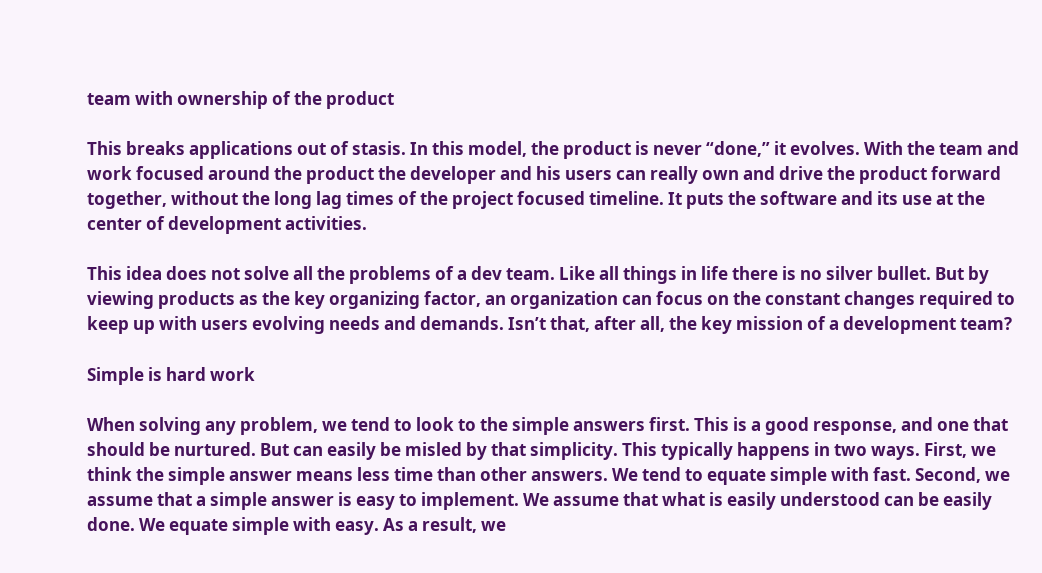team with ownership of the product

This breaks applications out of stasis. In this model, the product is never “done,” it evolves. With the team and work focused around the product the developer and his users can really own and drive the product forward together, without the long lag times of the project focused timeline. It puts the software and its use at the center of development activities.

This idea does not solve all the problems of a dev team. Like all things in life there is no silver bullet. But by viewing products as the key organizing factor, an organization can focus on the constant changes required to keep up with users evolving needs and demands. Isn’t that, after all, the key mission of a development team?

Simple is hard work

When solving any problem, we tend to look to the simple answers first. This is a good response, and one that should be nurtured. But can easily be misled by that simplicity. This typically happens in two ways. First, we think the simple answer means less time than other answers. We tend to equate simple with fast. Second, we assume that a simple answer is easy to implement. We assume that what is easily understood can be easily done. We equate simple with easy. As a result, we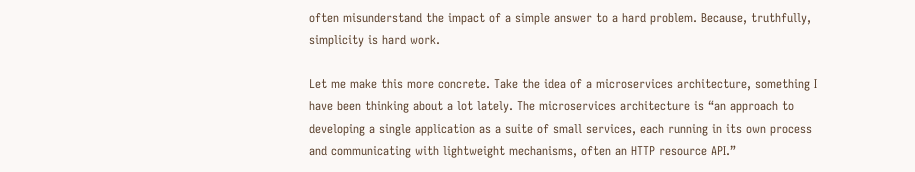often misunderstand the impact of a simple answer to a hard problem. Because, truthfully, simplicity is hard work.

Let me make this more concrete. Take the idea of a microservices architecture, something I have been thinking about a lot lately. The microservices architecture is “an approach to developing a single application as a suite of small services, each running in its own process and communicating with lightweight mechanisms, often an HTTP resource API.”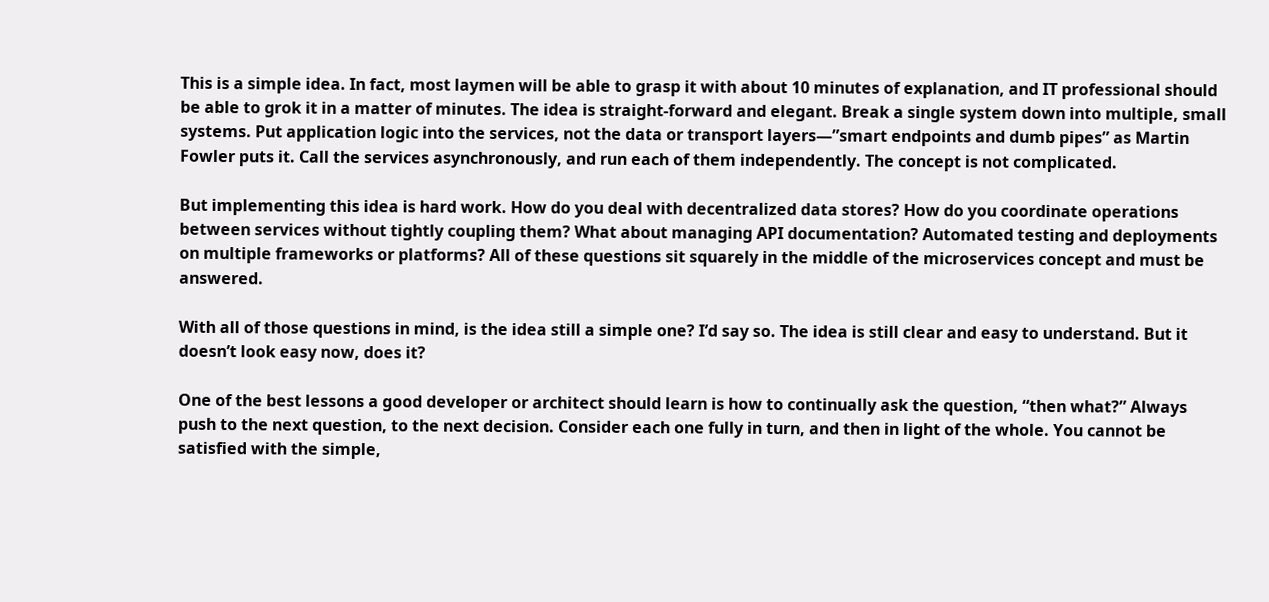This is a simple idea. In fact, most laymen will be able to grasp it with about 10 minutes of explanation, and IT professional should be able to grok it in a matter of minutes. The idea is straight-forward and elegant. Break a single system down into multiple, small systems. Put application logic into the services, not the data or transport layers—”smart endpoints and dumb pipes” as Martin Fowler puts it. Call the services asynchronously, and run each of them independently. The concept is not complicated.

But implementing this idea is hard work. How do you deal with decentralized data stores? How do you coordinate operations between services without tightly coupling them? What about managing API documentation? Automated testing and deployments on multiple frameworks or platforms? All of these questions sit squarely in the middle of the microservices concept and must be answered.

With all of those questions in mind, is the idea still a simple one? I’d say so. The idea is still clear and easy to understand. But it doesn’t look easy now, does it?

One of the best lessons a good developer or architect should learn is how to continually ask the question, “then what?” Always push to the next question, to the next decision. Consider each one fully in turn, and then in light of the whole. You cannot be satisfied with the simple,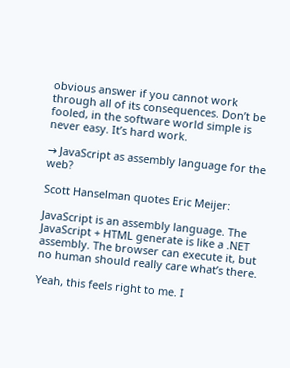obvious answer if you cannot work through all of its consequences. Don’t be fooled, in the software world simple is never easy. It’s hard work.

→ JavaScript as assembly language for the web?

Scott Hanselman quotes Eric Meijer:

JavaScript is an assembly language. The JavaScript + HTML generate is like a .NET assembly. The browser can execute it, but no human should really care what’s there.

Yeah, this feels right to me. I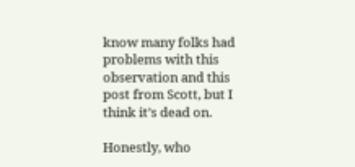know many folks had problems with this observation and this post from Scott, but I think it’s dead on.

Honestly, who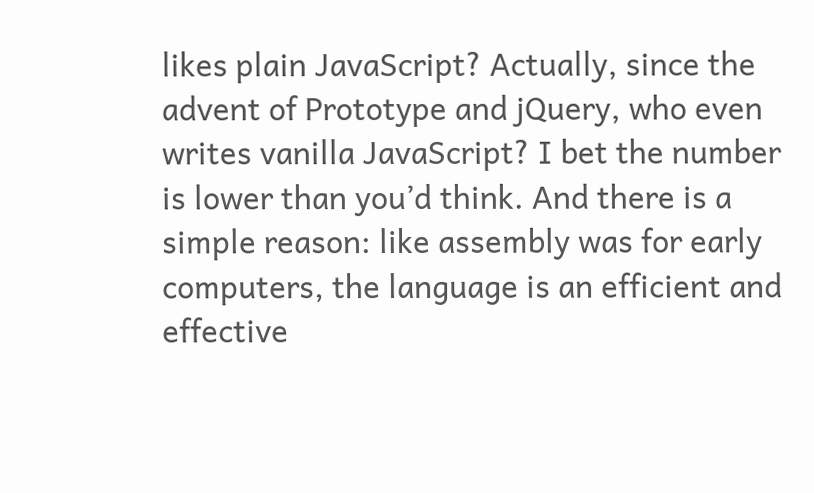likes plain JavaScript? Actually, since the advent of Prototype and jQuery, who even writes vanilla JavaScript? I bet the number is lower than you’d think. And there is a simple reason: like assembly was for early computers, the language is an efficient and effective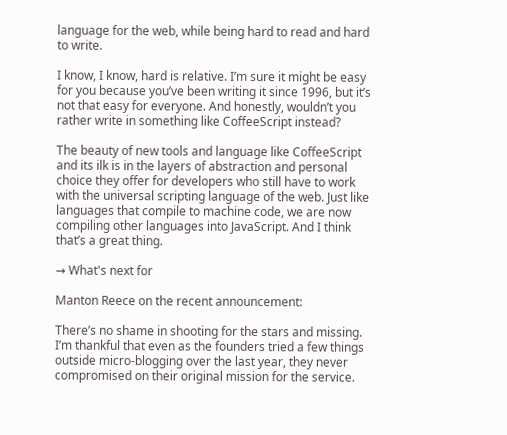language for the web, while being hard to read and hard to write.

I know, I know, hard is relative. I’m sure it might be easy for you because you’ve been writing it since 1996, but it’s not that easy for everyone. And honestly, wouldn’t you rather write in something like CoffeeScript instead?

The beauty of new tools and language like CoffeeScript and its ilk is in the layers of abstraction and personal choice they offer for developers who still have to work with the universal scripting language of the web. Just like languages that compile to machine code, we are now compiling other languages into JavaScript. And I think that’s a great thing.

→ What's next for

Manton Reece on the recent announcement:

There’s no shame in shooting for the stars and missing. I’m thankful that even as the founders tried a few things outside micro-blogging over the last year, they never compromised on their original mission for the service.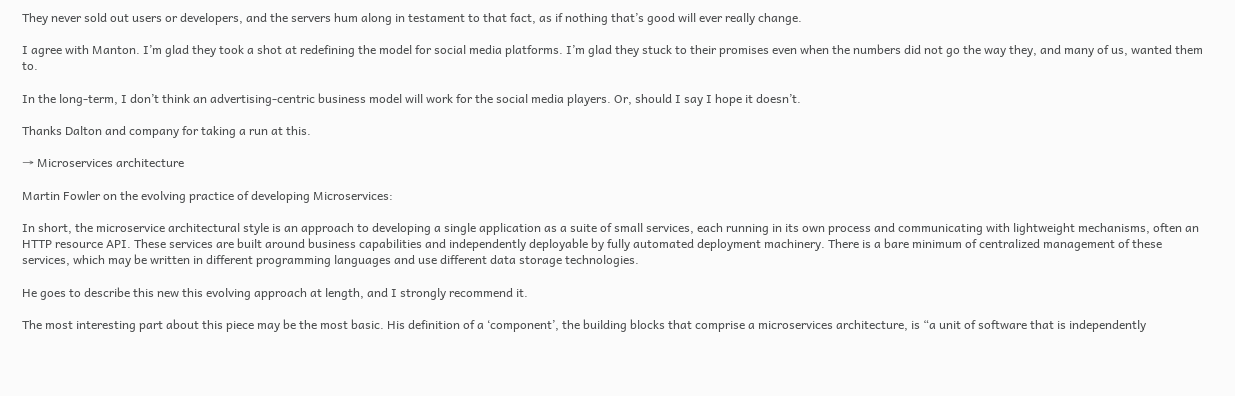They never sold out users or developers, and the servers hum along in testament to that fact, as if nothing that’s good will ever really change.

I agree with Manton. I’m glad they took a shot at redefining the model for social media platforms. I’m glad they stuck to their promises even when the numbers did not go the way they, and many of us, wanted them to.

In the long-term, I don’t think an advertising-centric business model will work for the social media players. Or, should I say I hope it doesn’t.

Thanks Dalton and company for taking a run at this.

→ Microservices architecture

Martin Fowler on the evolving practice of developing Microservices:

In short, the microservice architectural style is an approach to developing a single application as a suite of small services, each running in its own process and communicating with lightweight mechanisms, often an HTTP resource API. These services are built around business capabilities and independently deployable by fully automated deployment machinery. There is a bare minimum of centralized management of these services, which may be written in different programming languages and use different data storage technologies.

He goes to describe this new this evolving approach at length, and I strongly recommend it.

The most interesting part about this piece may be the most basic. His definition of a ‘component’, the building blocks that comprise a microservices architecture, is “a unit of software that is independently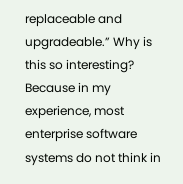replaceable and upgradeable.” Why is this so interesting? Because in my experience, most enterprise software systems do not think in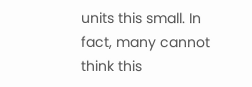units this small. In fact, many cannot think this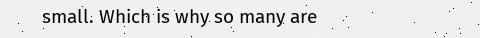small. Which is why so many are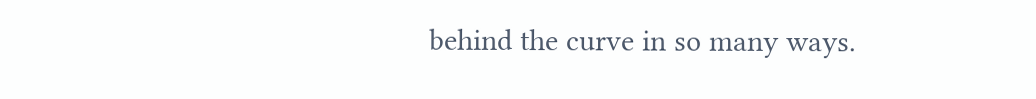behind the curve in so many ways.